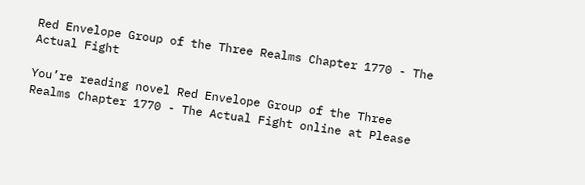Red Envelope Group of the Three Realms Chapter 1770 - The Actual Fight

You’re reading novel Red Envelope Group of the Three Realms Chapter 1770 - The Actual Fight online at Please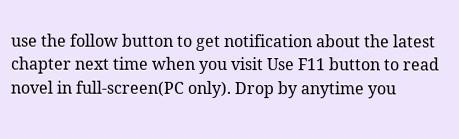use the follow button to get notification about the latest chapter next time when you visit Use F11 button to read novel in full-screen(PC only). Drop by anytime you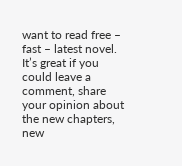want to read free – fast – latest novel. It’s great if you could leave a comment, share your opinion about the new chapters, new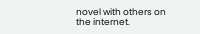novel with others on the internet.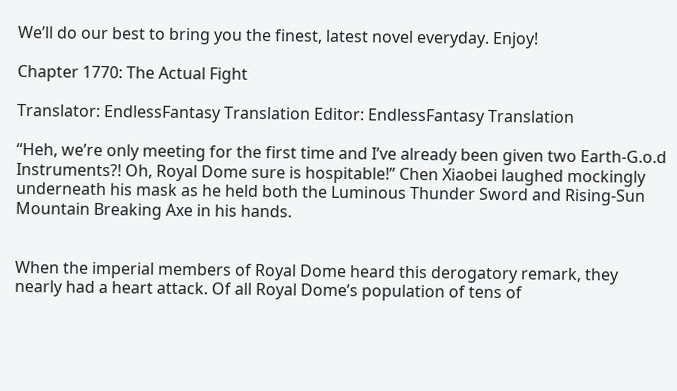We’ll do our best to bring you the finest, latest novel everyday. Enjoy!

Chapter 1770: The Actual Fight

Translator: EndlessFantasy Translation Editor: EndlessFantasy Translation

“Heh, we’re only meeting for the first time and I’ve already been given two Earth-G.o.d Instruments?! Oh, Royal Dome sure is hospitable!” Chen Xiaobei laughed mockingly underneath his mask as he held both the Luminous Thunder Sword and Rising-Sun Mountain Breaking Axe in his hands.


When the imperial members of Royal Dome heard this derogatory remark, they nearly had a heart attack. Of all Royal Dome’s population of tens of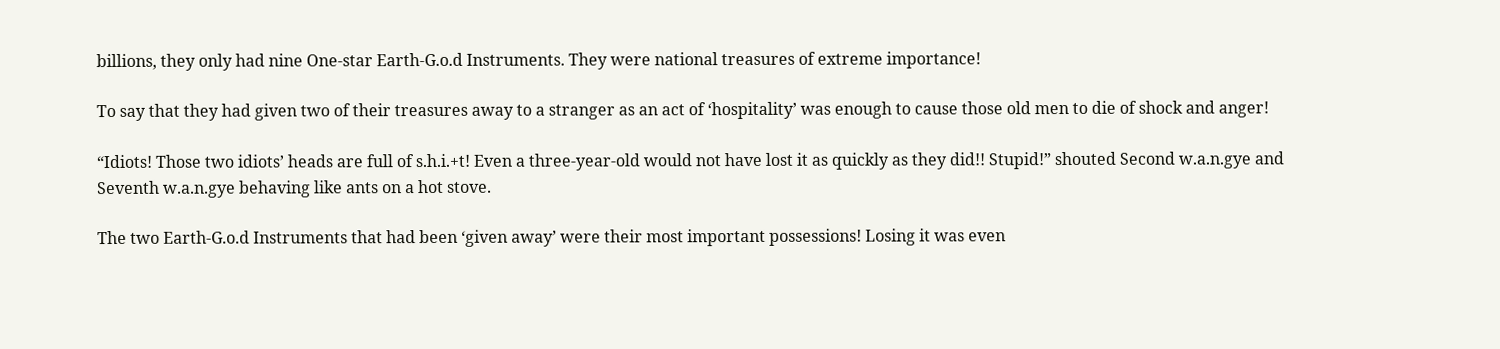billions, they only had nine One-star Earth-G.o.d Instruments. They were national treasures of extreme importance!

To say that they had given two of their treasures away to a stranger as an act of ‘hospitality’ was enough to cause those old men to die of shock and anger!

“Idiots! Those two idiots’ heads are full of s.h.i.+t! Even a three-year-old would not have lost it as quickly as they did!! Stupid!” shouted Second w.a.n.gye and Seventh w.a.n.gye behaving like ants on a hot stove.

The two Earth-G.o.d Instruments that had been ‘given away’ were their most important possessions! Losing it was even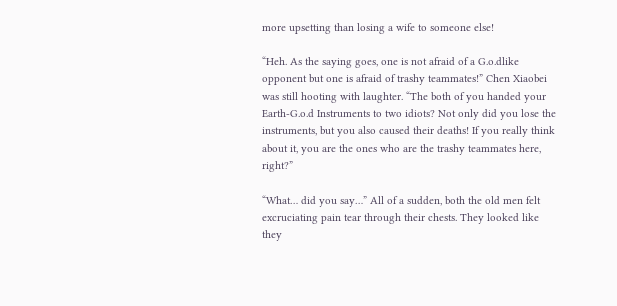more upsetting than losing a wife to someone else!

“Heh. As the saying goes, one is not afraid of a G.o.dlike opponent but one is afraid of trashy teammates!” Chen Xiaobei was still hooting with laughter. “The both of you handed your Earth-G.o.d Instruments to two idiots? Not only did you lose the instruments, but you also caused their deaths! If you really think about it, you are the ones who are the trashy teammates here, right?”

“What… did you say…” All of a sudden, both the old men felt excruciating pain tear through their chests. They looked like they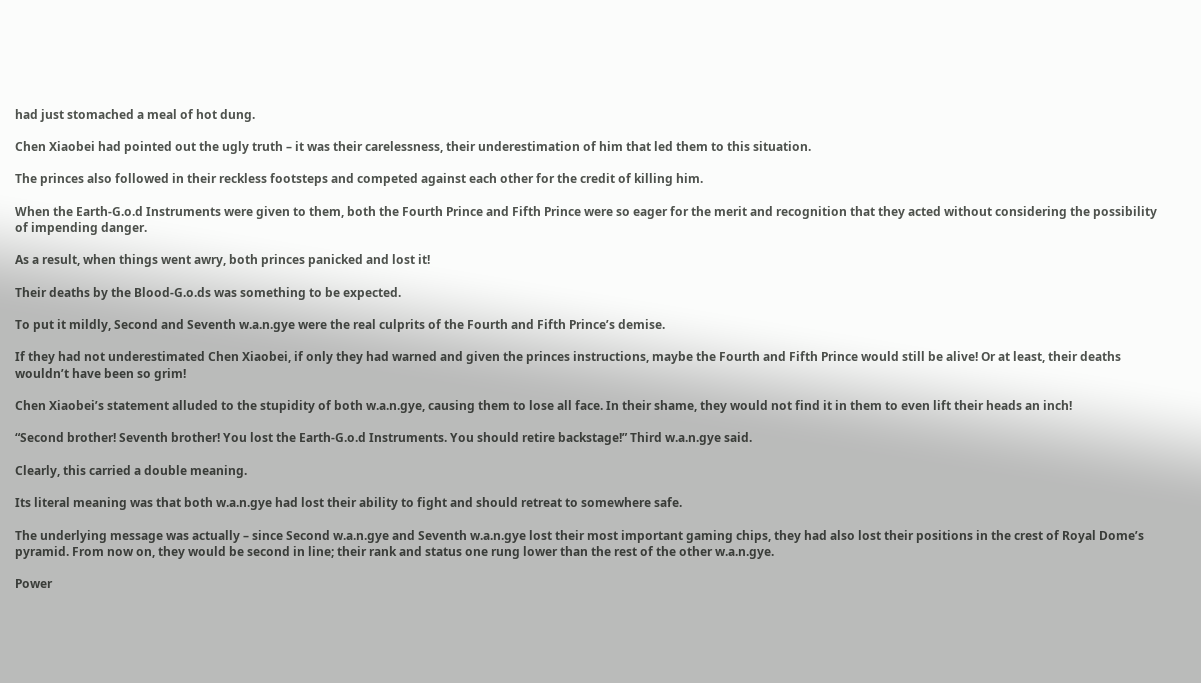had just stomached a meal of hot dung.

Chen Xiaobei had pointed out the ugly truth – it was their carelessness, their underestimation of him that led them to this situation.

The princes also followed in their reckless footsteps and competed against each other for the credit of killing him.

When the Earth-G.o.d Instruments were given to them, both the Fourth Prince and Fifth Prince were so eager for the merit and recognition that they acted without considering the possibility of impending danger.

As a result, when things went awry, both princes panicked and lost it!

Their deaths by the Blood-G.o.ds was something to be expected.

To put it mildly, Second and Seventh w.a.n.gye were the real culprits of the Fourth and Fifth Prince’s demise.

If they had not underestimated Chen Xiaobei, if only they had warned and given the princes instructions, maybe the Fourth and Fifth Prince would still be alive! Or at least, their deaths wouldn’t have been so grim!

Chen Xiaobei’s statement alluded to the stupidity of both w.a.n.gye, causing them to lose all face. In their shame, they would not find it in them to even lift their heads an inch!

“Second brother! Seventh brother! You lost the Earth-G.o.d Instruments. You should retire backstage!” Third w.a.n.gye said.

Clearly, this carried a double meaning.

Its literal meaning was that both w.a.n.gye had lost their ability to fight and should retreat to somewhere safe.

The underlying message was actually – since Second w.a.n.gye and Seventh w.a.n.gye lost their most important gaming chips, they had also lost their positions in the crest of Royal Dome’s pyramid. From now on, they would be second in line; their rank and status one rung lower than the rest of the other w.a.n.gye.

Power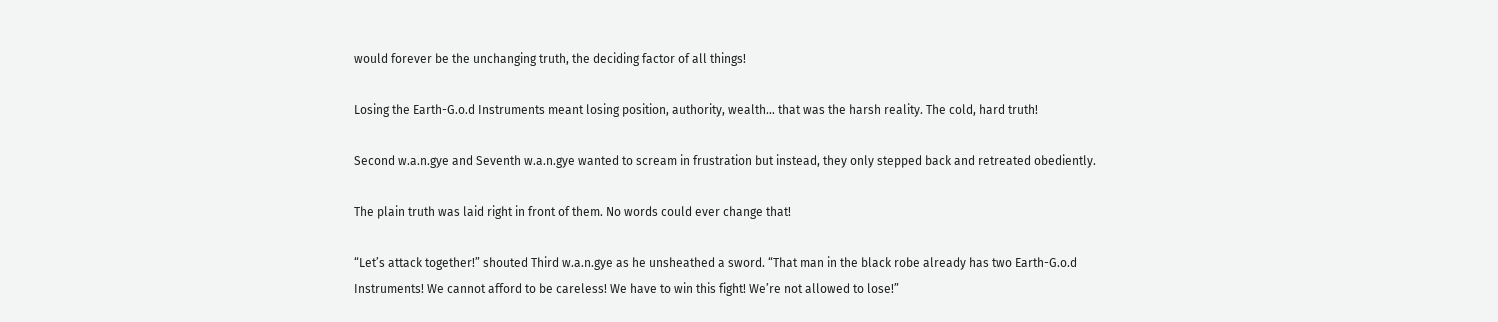would forever be the unchanging truth, the deciding factor of all things!

Losing the Earth-G.o.d Instruments meant losing position, authority, wealth… that was the harsh reality. The cold, hard truth!

Second w.a.n.gye and Seventh w.a.n.gye wanted to scream in frustration but instead, they only stepped back and retreated obediently.

The plain truth was laid right in front of them. No words could ever change that!

“Let’s attack together!” shouted Third w.a.n.gye as he unsheathed a sword. “That man in the black robe already has two Earth-G.o.d Instruments! We cannot afford to be careless! We have to win this fight! We’re not allowed to lose!”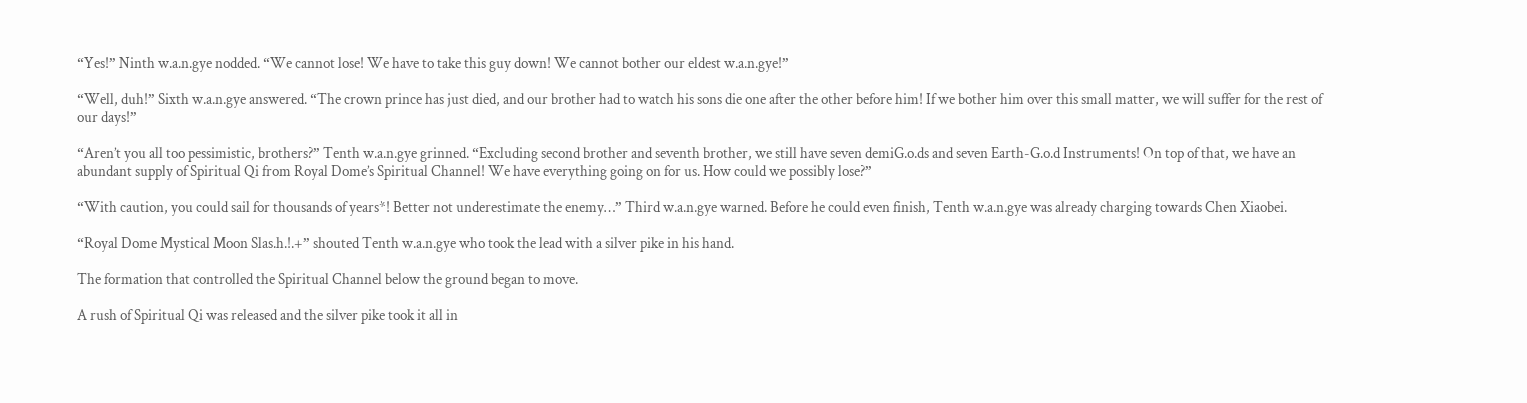“Yes!” Ninth w.a.n.gye nodded. “We cannot lose! We have to take this guy down! We cannot bother our eldest w.a.n.gye!”

“Well, duh!” Sixth w.a.n.gye answered. “The crown prince has just died, and our brother had to watch his sons die one after the other before him! If we bother him over this small matter, we will suffer for the rest of our days!”

“Aren’t you all too pessimistic, brothers?” Tenth w.a.n.gye grinned. “Excluding second brother and seventh brother, we still have seven demiG.o.ds and seven Earth-G.o.d Instruments! On top of that, we have an abundant supply of Spiritual Qi from Royal Dome’s Spiritual Channel! We have everything going on for us. How could we possibly lose?”

“With caution, you could sail for thousands of years*! Better not underestimate the enemy…” Third w.a.n.gye warned. Before he could even finish, Tenth w.a.n.gye was already charging towards Chen Xiaobei.

“Royal Dome Mystical Moon Slas.h.!.+” shouted Tenth w.a.n.gye who took the lead with a silver pike in his hand.

The formation that controlled the Spiritual Channel below the ground began to move.

A rush of Spiritual Qi was released and the silver pike took it all in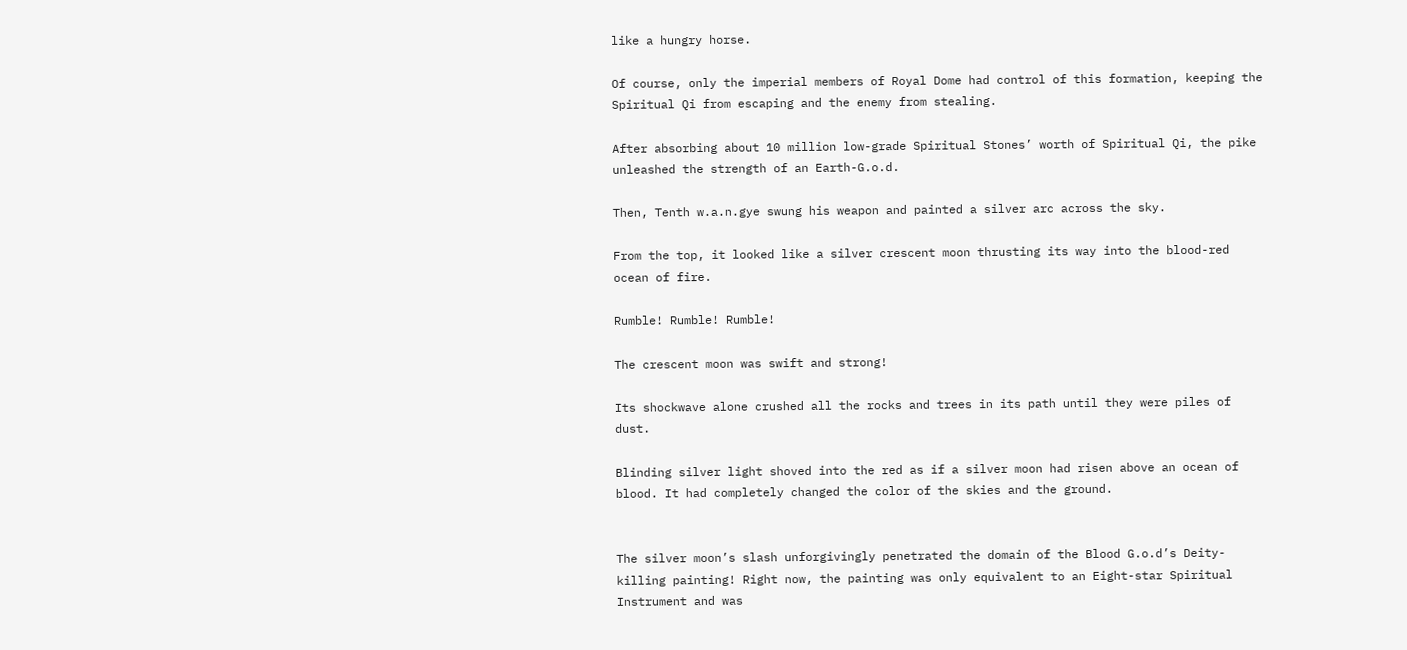like a hungry horse.

Of course, only the imperial members of Royal Dome had control of this formation, keeping the Spiritual Qi from escaping and the enemy from stealing.

After absorbing about 10 million low-grade Spiritual Stones’ worth of Spiritual Qi, the pike unleashed the strength of an Earth-G.o.d.

Then, Tenth w.a.n.gye swung his weapon and painted a silver arc across the sky.

From the top, it looked like a silver crescent moon thrusting its way into the blood-red ocean of fire.

Rumble! Rumble! Rumble!

The crescent moon was swift and strong!

Its shockwave alone crushed all the rocks and trees in its path until they were piles of dust.

Blinding silver light shoved into the red as if a silver moon had risen above an ocean of blood. It had completely changed the color of the skies and the ground.


The silver moon’s slash unforgivingly penetrated the domain of the Blood G.o.d’s Deity-killing painting! Right now, the painting was only equivalent to an Eight-star Spiritual Instrument and was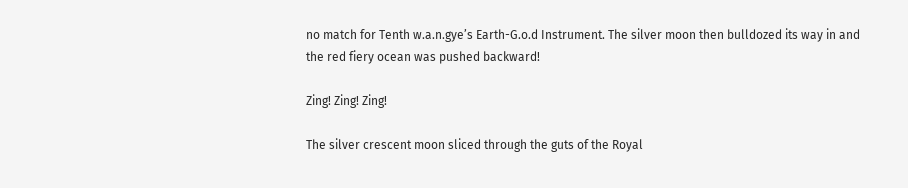no match for Tenth w.a.n.gye’s Earth-G.o.d Instrument. The silver moon then bulldozed its way in and the red fiery ocean was pushed backward!

Zing! Zing! Zing!

The silver crescent moon sliced through the guts of the Royal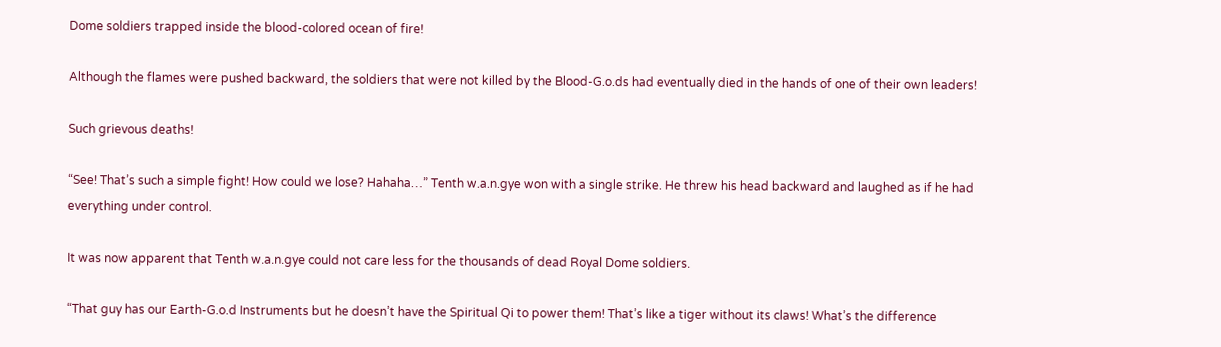Dome soldiers trapped inside the blood-colored ocean of fire!

Although the flames were pushed backward, the soldiers that were not killed by the Blood-G.o.ds had eventually died in the hands of one of their own leaders!

Such grievous deaths!

“See! That’s such a simple fight! How could we lose? Hahaha…” Tenth w.a.n.gye won with a single strike. He threw his head backward and laughed as if he had everything under control.

It was now apparent that Tenth w.a.n.gye could not care less for the thousands of dead Royal Dome soldiers.

“That guy has our Earth-G.o.d Instruments but he doesn’t have the Spiritual Qi to power them! That’s like a tiger without its claws! What’s the difference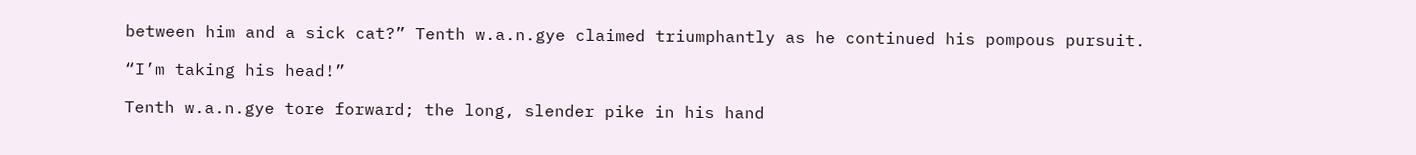between him and a sick cat?” Tenth w.a.n.gye claimed triumphantly as he continued his pompous pursuit.

“I’m taking his head!”

Tenth w.a.n.gye tore forward; the long, slender pike in his hand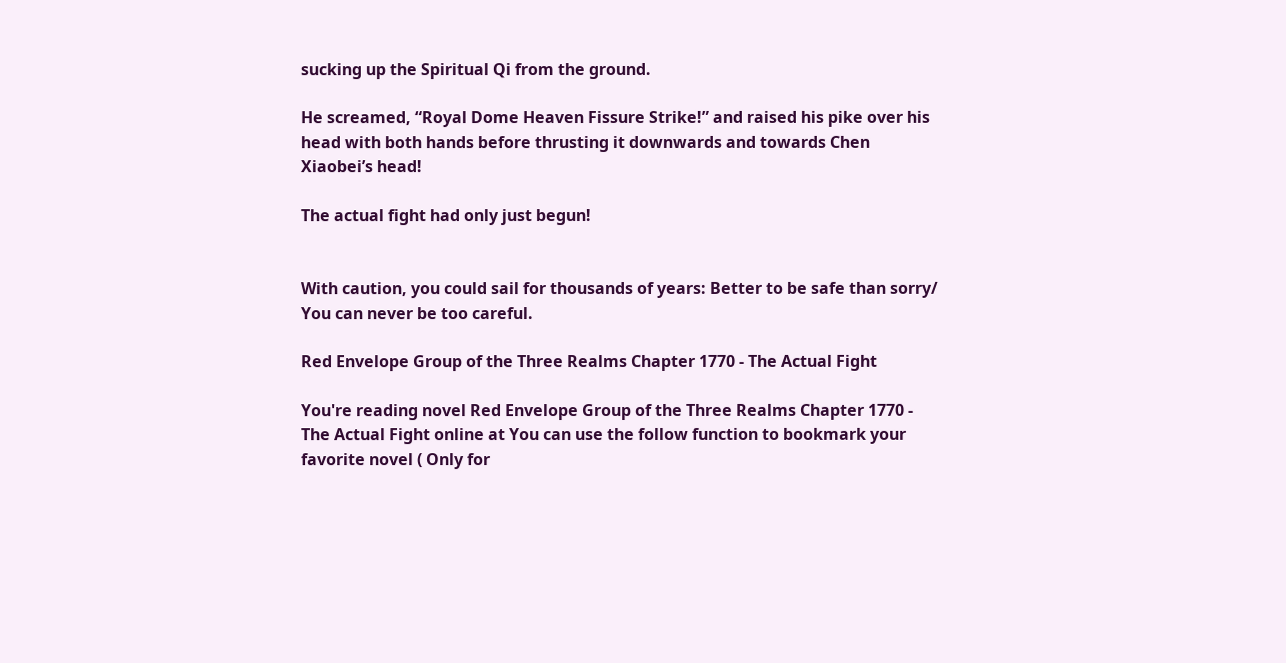sucking up the Spiritual Qi from the ground.

He screamed, “Royal Dome Heaven Fissure Strike!” and raised his pike over his head with both hands before thrusting it downwards and towards Chen Xiaobei’s head!

The actual fight had only just begun!


With caution, you could sail for thousands of years: Better to be safe than sorry/ You can never be too careful.

Red Envelope Group of the Three Realms Chapter 1770 - The Actual Fight

You're reading novel Red Envelope Group of the Three Realms Chapter 1770 - The Actual Fight online at You can use the follow function to bookmark your favorite novel ( Only for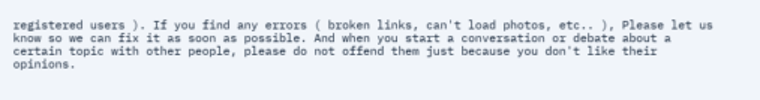registered users ). If you find any errors ( broken links, can't load photos, etc.. ), Please let us know so we can fix it as soon as possible. And when you start a conversation or debate about a certain topic with other people, please do not offend them just because you don't like their opinions.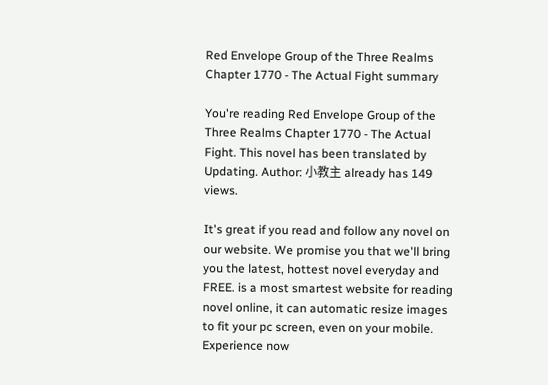Red Envelope Group of the Three Realms Chapter 1770 - The Actual Fight summary

You're reading Red Envelope Group of the Three Realms Chapter 1770 - The Actual Fight. This novel has been translated by Updating. Author: 小教主 already has 149 views.

It's great if you read and follow any novel on our website. We promise you that we'll bring you the latest, hottest novel everyday and FREE. is a most smartest website for reading novel online, it can automatic resize images to fit your pc screen, even on your mobile. Experience now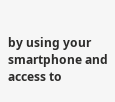by using your smartphone and access to